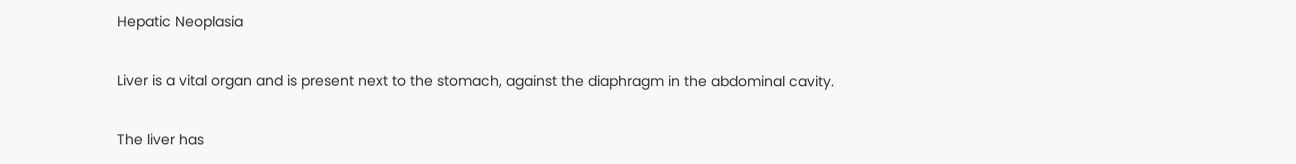Hepatic Neoplasia

Liver is a vital organ and is present next to the stomach, against the diaphragm in the abdominal cavity.

The liver has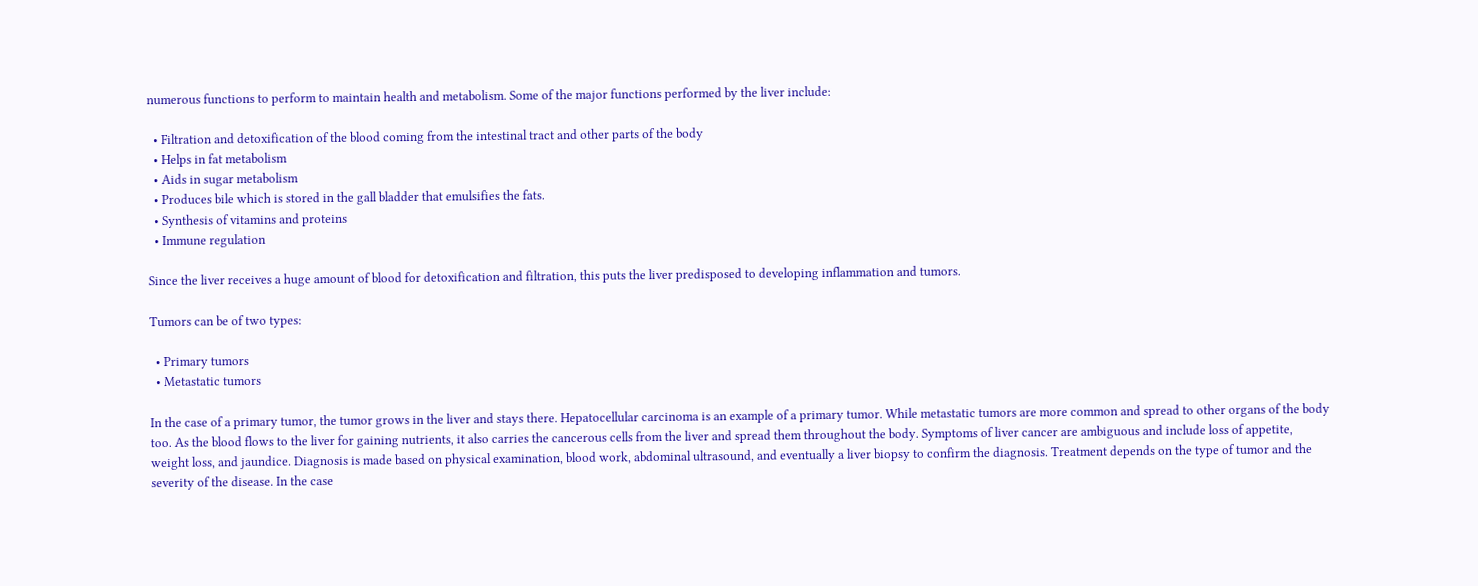numerous functions to perform to maintain health and metabolism. Some of the major functions performed by the liver include:

  • Filtration and detoxification of the blood coming from the intestinal tract and other parts of the body
  • Helps in fat metabolism
  • Aids in sugar metabolism
  • Produces bile which is stored in the gall bladder that emulsifies the fats.
  • Synthesis of vitamins and proteins
  • Immune regulation

Since the liver receives a huge amount of blood for detoxification and filtration, this puts the liver predisposed to developing inflammation and tumors.

Tumors can be of two types:

  • Primary tumors
  • Metastatic tumors

In the case of a primary tumor, the tumor grows in the liver and stays there. Hepatocellular carcinoma is an example of a primary tumor. While metastatic tumors are more common and spread to other organs of the body too. As the blood flows to the liver for gaining nutrients, it also carries the cancerous cells from the liver and spread them throughout the body. Symptoms of liver cancer are ambiguous and include loss of appetite, weight loss, and jaundice. Diagnosis is made based on physical examination, blood work, abdominal ultrasound, and eventually a liver biopsy to confirm the diagnosis. Treatment depends on the type of tumor and the severity of the disease. In the case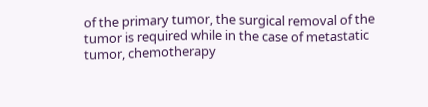of the primary tumor, the surgical removal of the tumor is required while in the case of metastatic tumor, chemotherapy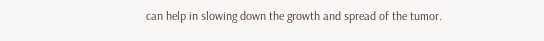can help in slowing down the growth and spread of the tumor.